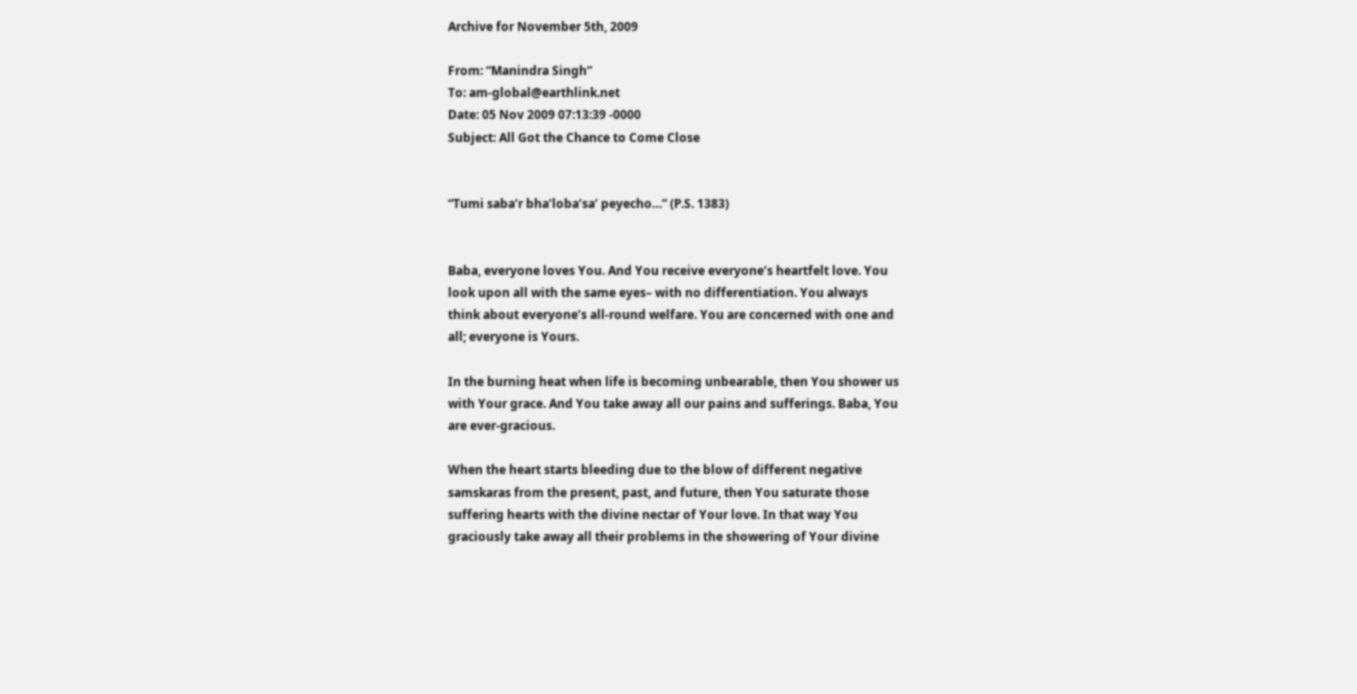Archive for November 5th, 2009

From: “Manindra Singh”
To: am-global@earthlink.net
Date: 05 Nov 2009 07:13:39 -0000
Subject: All Got the Chance to Come Close


“Tumi saba’r bha’loba’sa’ peyecho…” (P.S. 1383)


Baba, everyone loves You. And You receive everyone’s heartfelt love. You
look upon all with the same eyes– with no differentiation. You always
think about everyone’s all-round welfare. You are concerned with one and
all; everyone is Yours.

In the burning heat when life is becoming unbearable, then You shower us
with Your grace. And You take away all our pains and sufferings. Baba, You
are ever-gracious.

When the heart starts bleeding due to the blow of different negative
samskaras from the present, past, and future, then You saturate those
suffering hearts with the divine nectar of Your love. In that way You
graciously take away all their problems in the showering of Your divine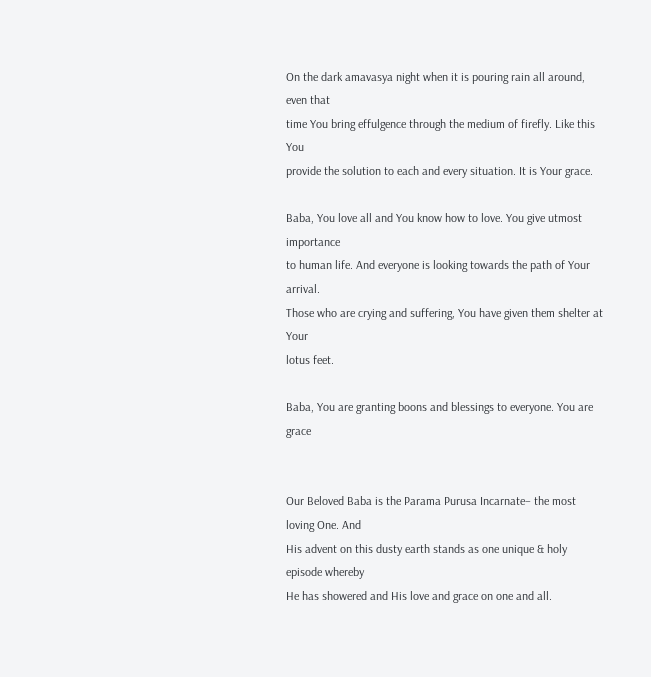On the dark amavasya night when it is pouring rain all around, even that
time You bring effulgence through the medium of firefly. Like this You
provide the solution to each and every situation. It is Your grace.

Baba, You love all and You know how to love. You give utmost importance
to human life. And everyone is looking towards the path of Your arrival.
Those who are crying and suffering, You have given them shelter at Your
lotus feet.

Baba, You are granting boons and blessings to everyone. You are grace


Our Beloved Baba is the Parama Purusa Incarnate– the most loving One. And
His advent on this dusty earth stands as one unique & holy episode whereby
He has showered and His love and grace on one and all.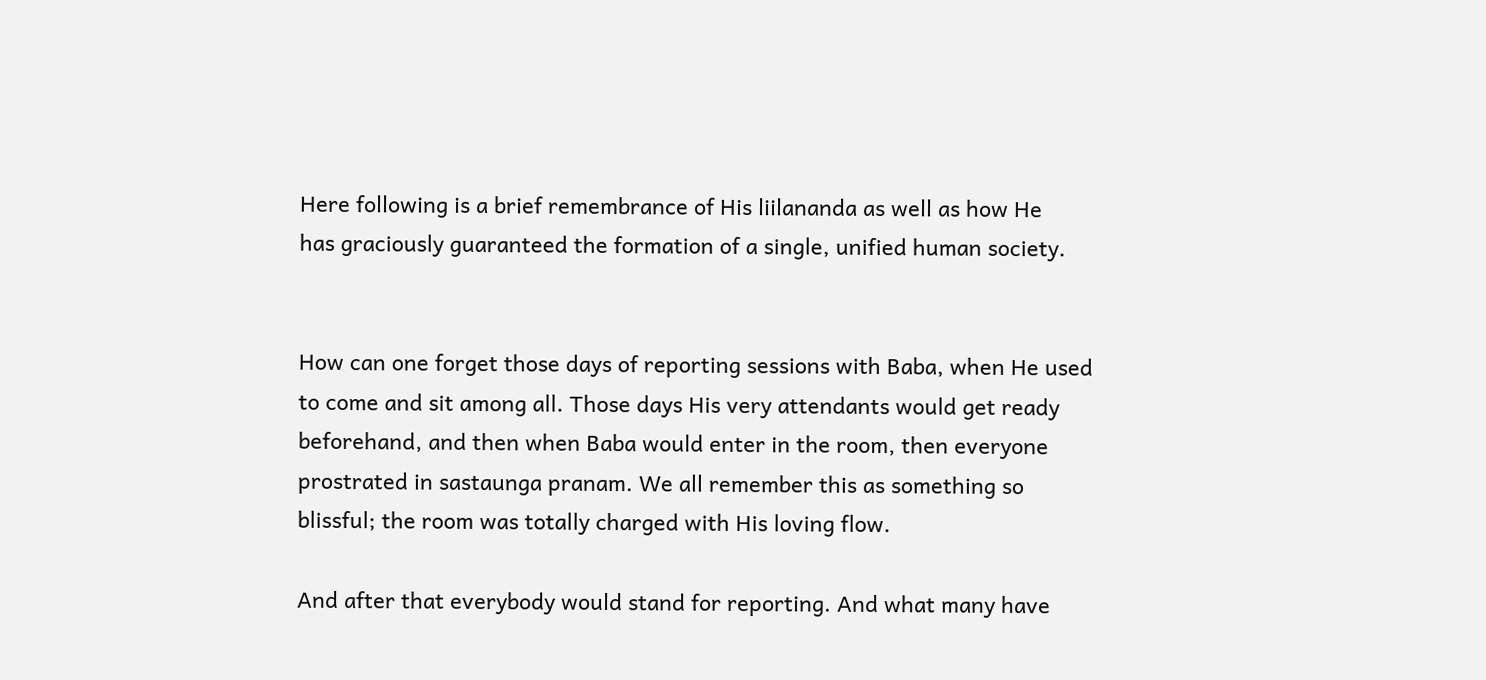Here following is a brief remembrance of His liilananda as well as how He
has graciously guaranteed the formation of a single, unified human society.


How can one forget those days of reporting sessions with Baba, when He used
to come and sit among all. Those days His very attendants would get ready
beforehand, and then when Baba would enter in the room, then everyone
prostrated in sastaunga pranam. We all remember this as something so
blissful; the room was totally charged with His loving flow.

And after that everybody would stand for reporting. And what many have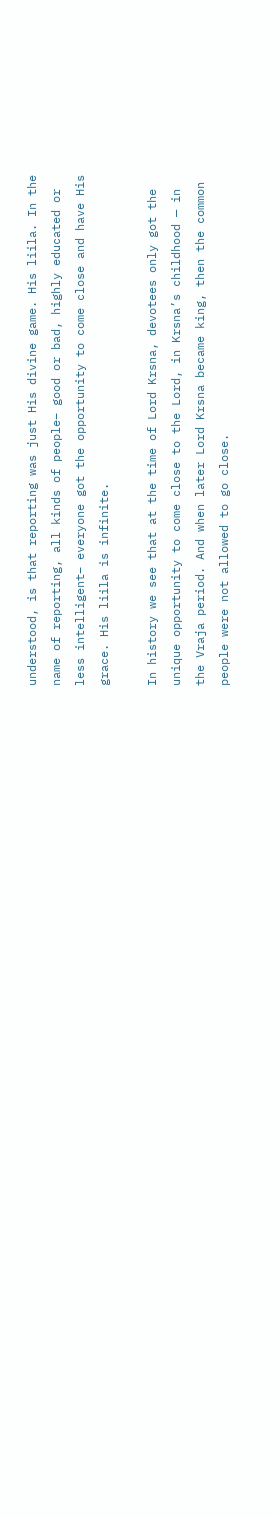understood, is that reporting was just His divine game. His liila. In the
name of reporting, all kinds of people– good or bad, highly educated or
less intelligent– everyone got the opportunity to come close and have His
grace. His liila is infinite.

In history we see that at the time of Lord Krsna, devotees only got the
unique opportunity to come close to the Lord, in Krsna’s childhood — in
the Vraja period. And when later Lord Krsna became king, then the common
people were not allowed to go close.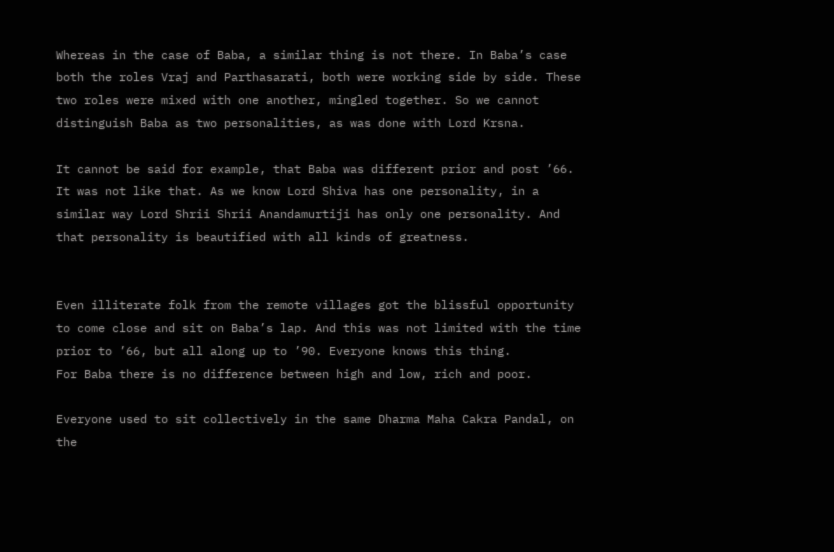Whereas in the case of Baba, a similar thing is not there. In Baba’s case
both the roles Vraj and Parthasarati, both were working side by side. These
two roles were mixed with one another, mingled together. So we cannot
distinguish Baba as two personalities, as was done with Lord Krsna.

It cannot be said for example, that Baba was different prior and post ’66.
It was not like that. As we know Lord Shiva has one personality, in a
similar way Lord Shrii Shrii Anandamurtiji has only one personality. And
that personality is beautified with all kinds of greatness.


Even illiterate folk from the remote villages got the blissful opportunity
to come close and sit on Baba’s lap. And this was not limited with the time
prior to ’66, but all along up to ’90. Everyone knows this thing.
For Baba there is no difference between high and low, rich and poor.

Everyone used to sit collectively in the same Dharma Maha Cakra Pandal, on
the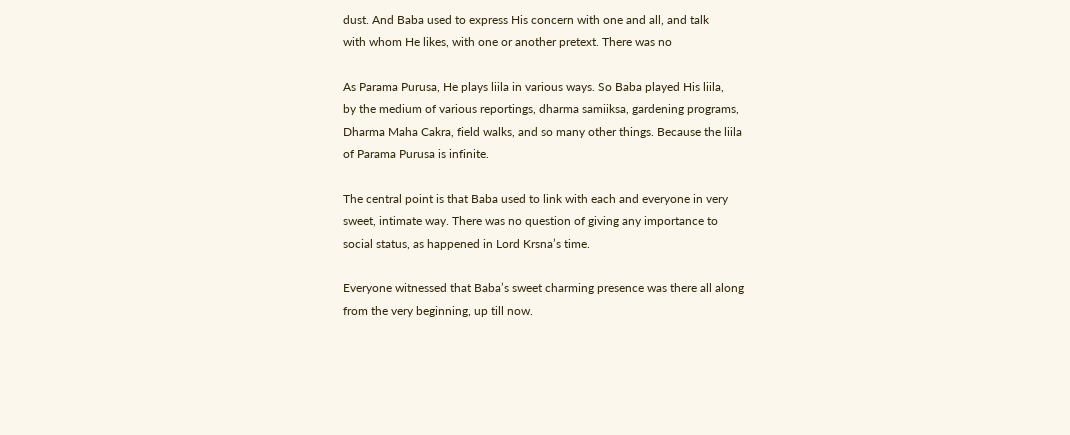dust. And Baba used to express His concern with one and all, and talk
with whom He likes, with one or another pretext. There was no

As Parama Purusa, He plays liila in various ways. So Baba played His liila,
by the medium of various reportings, dharma samiiksa, gardening programs,
Dharma Maha Cakra, field walks, and so many other things. Because the liila
of Parama Purusa is infinite.

The central point is that Baba used to link with each and everyone in very
sweet, intimate way. There was no question of giving any importance to
social status, as happened in Lord Krsna’s time.

Everyone witnessed that Baba’s sweet charming presence was there all along
from the very beginning, up till now.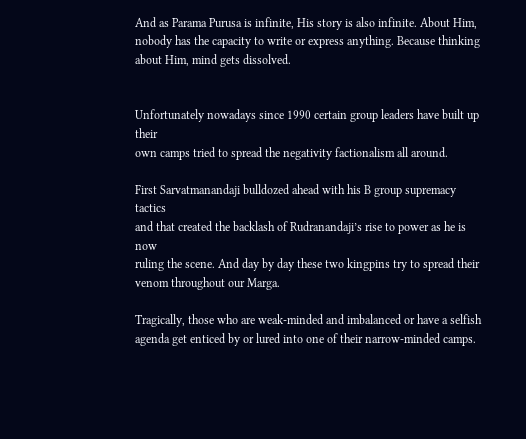And as Parama Purusa is infinite, His story is also infinite. About Him,
nobody has the capacity to write or express anything. Because thinking
about Him, mind gets dissolved.


Unfortunately nowadays since 1990 certain group leaders have built up their
own camps tried to spread the negativity factionalism all around.

First Sarvatmanandaji bulldozed ahead with his B group supremacy tactics
and that created the backlash of Rudranandaji’s rise to power as he is now
ruling the scene. And day by day these two kingpins try to spread their
venom throughout our Marga.

Tragically, those who are weak-minded and imbalanced or have a selfish
agenda get enticed by or lured into one of their narrow-minded camps.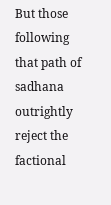But those following that path of sadhana outrightly reject the factional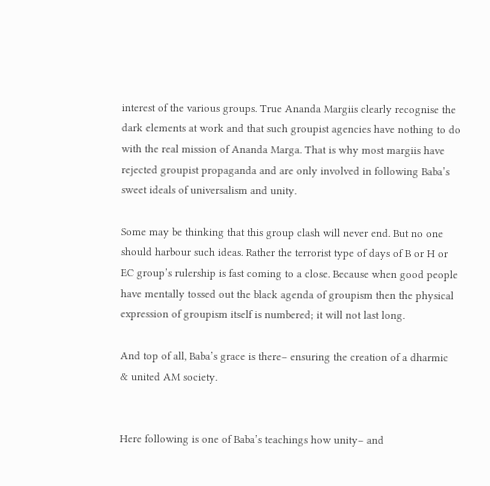interest of the various groups. True Ananda Margiis clearly recognise the
dark elements at work and that such groupist agencies have nothing to do
with the real mission of Ananda Marga. That is why most margiis have
rejected groupist propaganda and are only involved in following Baba’s
sweet ideals of universalism and unity.

Some may be thinking that this group clash will never end. But no one
should harbour such ideas. Rather the terrorist type of days of B or H or
EC group’s rulership is fast coming to a close. Because when good people
have mentally tossed out the black agenda of groupism then the physical
expression of groupism itself is numbered; it will not last long.

And top of all, Baba’s grace is there– ensuring the creation of a dharmic
& united AM society.


Here following is one of Baba’s teachings how unity– and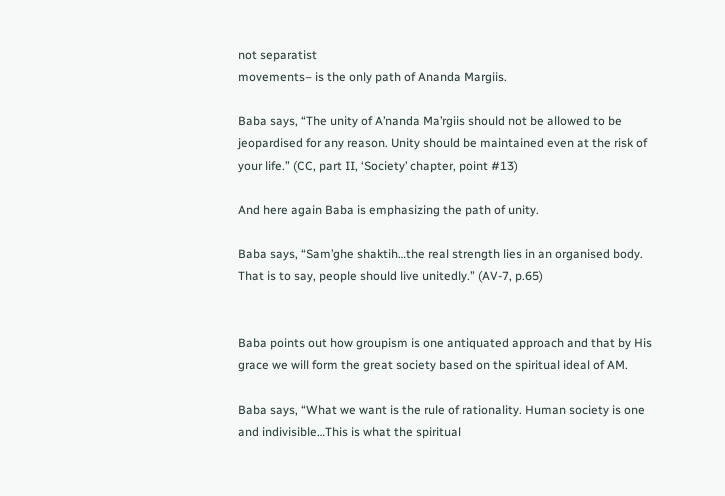not separatist
movements– is the only path of Ananda Margiis.

Baba says, “The unity of A’nanda Ma’rgiis should not be allowed to be
jeopardised for any reason. Unity should be maintained even at the risk of
your life.” (CC, part II, ‘Society’ chapter, point #13)

And here again Baba is emphasizing the path of unity.

Baba says, “Sam’ghe shaktih…the real strength lies in an organised body.
That is to say, people should live unitedly.” (AV-7, p.65)


Baba points out how groupism is one antiquated approach and that by His
grace we will form the great society based on the spiritual ideal of AM.

Baba says, “What we want is the rule of rationality. Human society is one
and indivisible…This is what the spiritual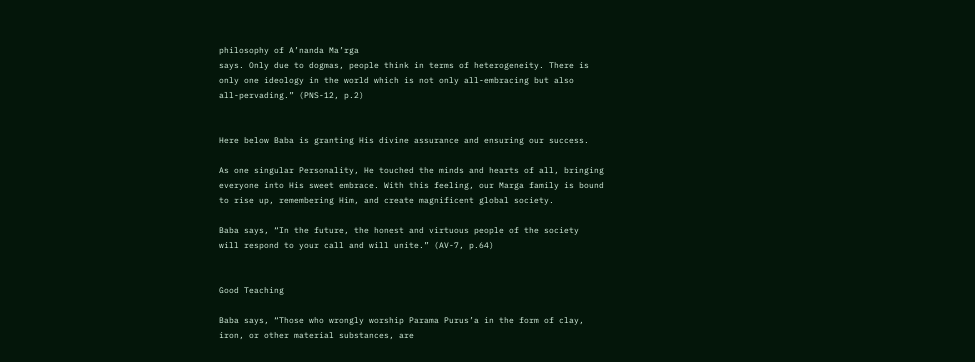philosophy of A’nanda Ma’rga
says. Only due to dogmas, people think in terms of heterogeneity. There is
only one ideology in the world which is not only all-embracing but also
all-pervading.” (PNS-12, p.2)


Here below Baba is granting His divine assurance and ensuring our success.

As one singular Personality, He touched the minds and hearts of all, bringing
everyone into His sweet embrace. With this feeling, our Marga family is bound
to rise up, remembering Him, and create magnificent global society.

Baba says, “In the future, the honest and virtuous people of the society
will respond to your call and will unite.” (AV-7, p.64)


Good Teaching

Baba says, “Those who wrongly worship Parama Purus’a in the form of clay,
iron, or other material substances, are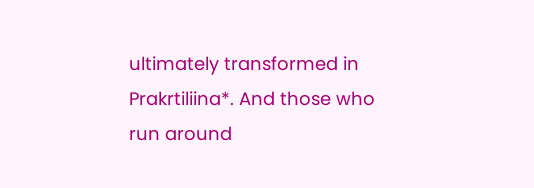ultimately transformed in
Prakrtiliina*. And those who run around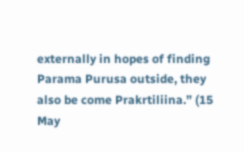externally in hopes of finding
Parama Purusa outside, they also be come Prakrtiliina.” (15 May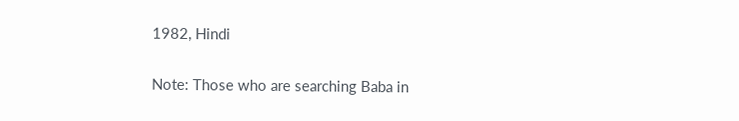1982, Hindi

Note: Those who are searching Baba in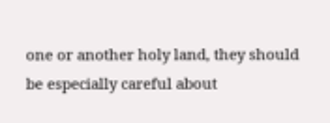one or another holy land, they should
be especially careful about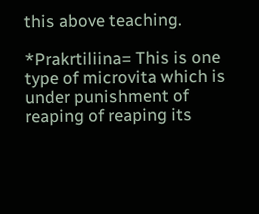this above teaching.

*Prakrtiliina= This is one type of microvita which is under punishment of
reaping of reaping its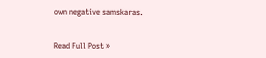own negative samskaras.


Read Full Post »